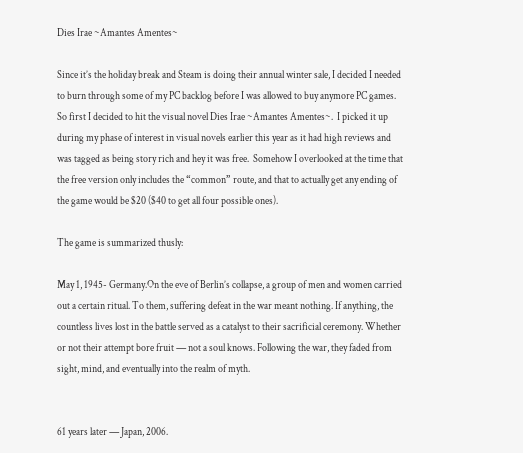Dies Irae ~Amantes Amentes~

Since it’s the holiday break and Steam is doing their annual winter sale, I decided I needed to burn through some of my PC backlog before I was allowed to buy anymore PC games.  So first I decided to hit the visual novel Dies Irae ~Amantes Amentes~.  I picked it up during my phase of interest in visual novels earlier this year as it had high reviews and was tagged as being story rich and hey it was free.  Somehow I overlooked at the time that the free version only includes the “common” route, and that to actually get any ending of the game would be $20 ($40 to get all four possible ones).

The game is summarized thusly:

May 1, 1945- Germany.On the eve of Berlin’s collapse, a group of men and women carried out a certain ritual. To them, suffering defeat in the war meant nothing. If anything, the countless lives lost in the battle served as a catalyst to their sacrificial ceremony. Whether or not their attempt bore fruit ― not a soul knows. Following the war, they faded from sight, mind, and eventually into the realm of myth.


61 years later ― Japan, 2006.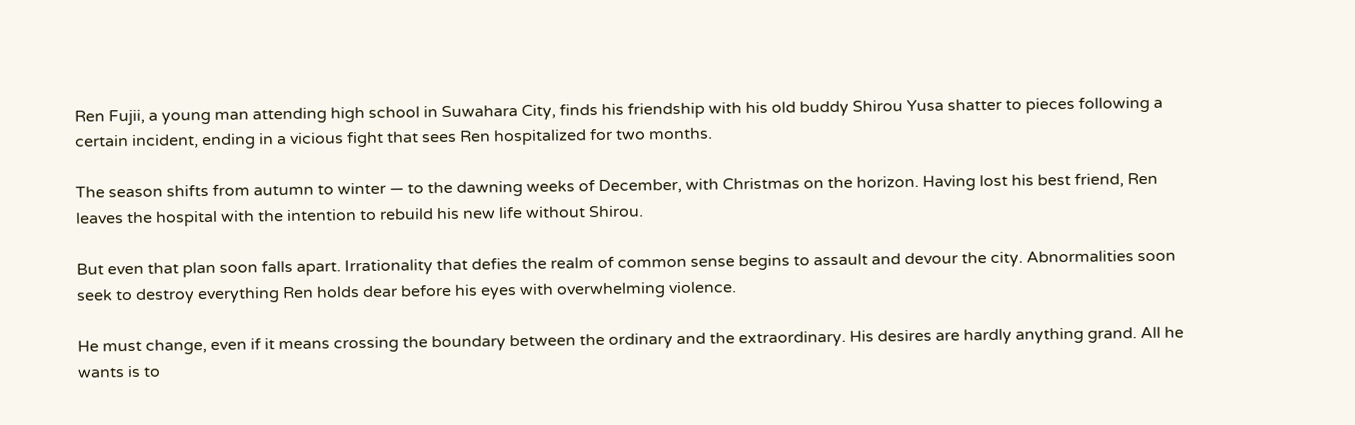Ren Fujii, a young man attending high school in Suwahara City, finds his friendship with his old buddy Shirou Yusa shatter to pieces following a certain incident, ending in a vicious fight that sees Ren hospitalized for two months.

The season shifts from autumn to winter ― to the dawning weeks of December, with Christmas on the horizon. Having lost his best friend, Ren leaves the hospital with the intention to rebuild his new life without Shirou.

But even that plan soon falls apart. Irrationality that defies the realm of common sense begins to assault and devour the city. Abnormalities soon seek to destroy everything Ren holds dear before his eyes with overwhelming violence.

He must change, even if it means crossing the boundary between the ordinary and the extraordinary. His desires are hardly anything grand. All he wants is to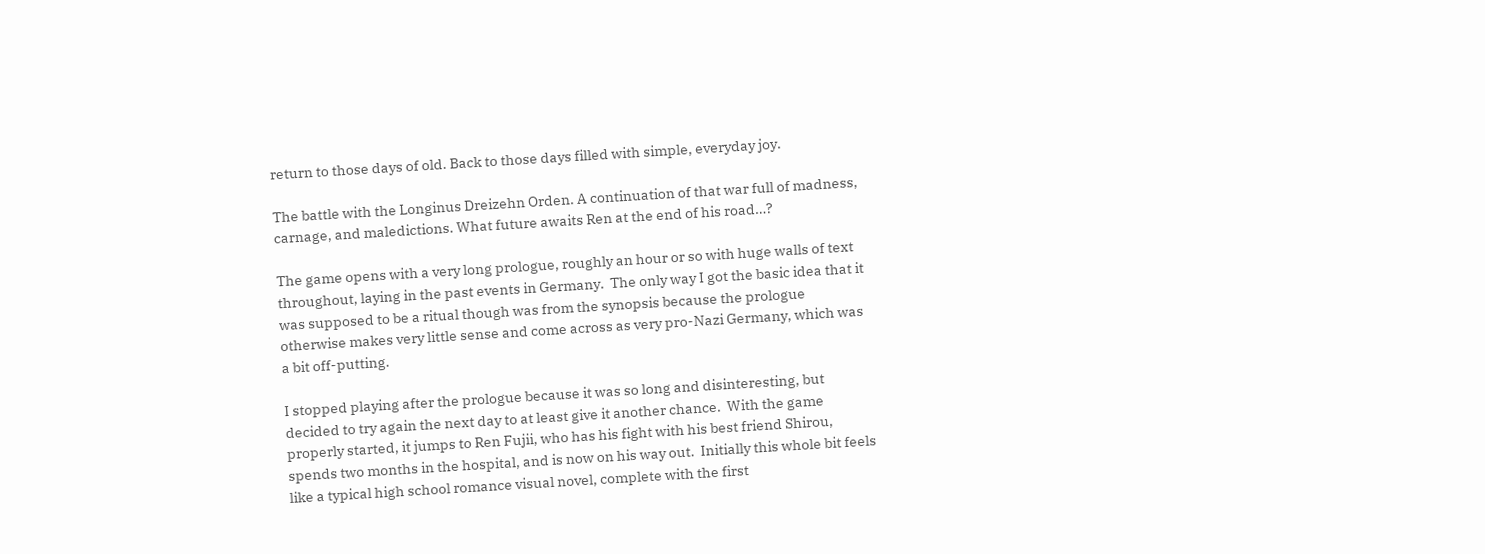return to those days of old. Back to those days filled with simple, everyday joy.

The battle with the Longinus Dreizehn Orden. A continuation of that war full of madness, carnage, and maledictions. What future awaits Ren at the end of his road…?

The game opens with a very long prologue, roughly an hour or so with huge walls of text throughout, laying in the past events in Germany.  The only way I got the basic idea that it was supposed to be a ritual though was from the synopsis because the prologue otherwise makes very little sense and come across as very pro-Nazi Germany, which was a bit off-putting.

I stopped playing after the prologue because it was so long and disinteresting, but decided to try again the next day to at least give it another chance.  With the game properly started, it jumps to Ren Fujii, who has his fight with his best friend Shirou, spends two months in the hospital, and is now on his way out.  Initially this whole bit feels like a typical high school romance visual novel, complete with the first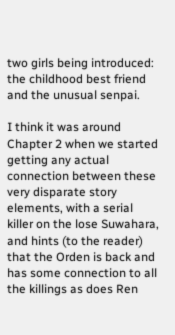two girls being introduced: the childhood best friend and the unusual senpai.

I think it was around Chapter 2 when we started getting any actual connection between these very disparate story elements, with a serial killer on the lose Suwahara, and hints (to the reader) that the Orden is back and has some connection to all the killings as does Ren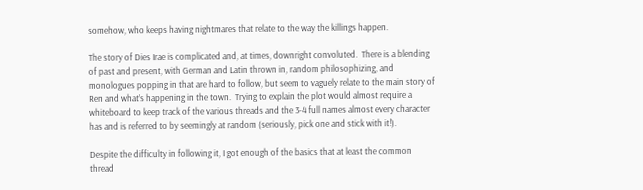somehow, who keeps having nightmares that relate to the way the killings happen.

The story of Dies Irae is complicated and, at times, downright convoluted.  There is a blending of past and present, with German and Latin thrown in, random philosophizing, and monologues popping in that are hard to follow, but seem to vaguely relate to the main story of Ren and what’s happening in the town.  Trying to explain the plot would almost require a whiteboard to keep track of the various threads and the 3-4 full names almost every character has and is referred to by seemingly at random (seriously, pick one and stick with it!).

Despite the difficulty in following it, I got enough of the basics that at least the common thread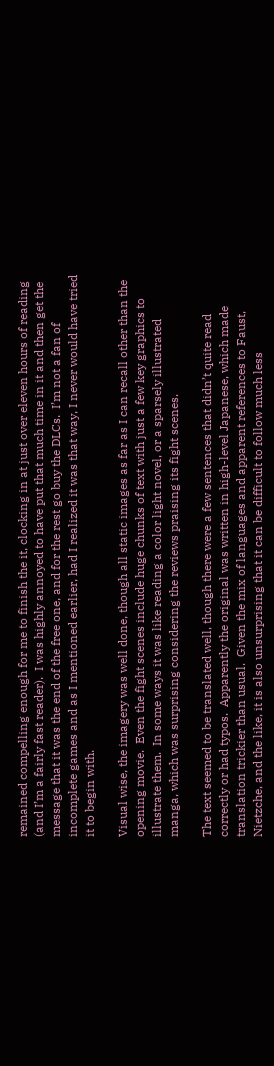remained compelling enough for me to finish the it, clocking in at just over eleven hours of reading (and I’m a fairly fast reader).  I was highly annoyed to have put that much time in it and then get the message that it was the end of the free one, and for the rest go buy the DLCs.  I’m not a fan of incomplete games and as I mentioned earlier, had I realized it was that way, I never would have tried it to begin with.

Visual wise, the imagery was well done, though all static images as far as I can recall other than the opening movie.  Even the fight scenes include huge chunks of text with just a few key graphics to illustrate them.  In some ways it was like reading a color light novel, or a sparsely illustrated manga, which was surprising considering the reviews praising its fight scenes.

The text seemed to be translated well, though there were a few sentences that didn’t quite read correctly or had typos.  Apparently the original was written in high-level Japanese, which made translation trickier than usual.  Given the mix of languages and apparent references to Faust, Nietzche, and the like, it is also unsurprising that it can be difficult to follow much less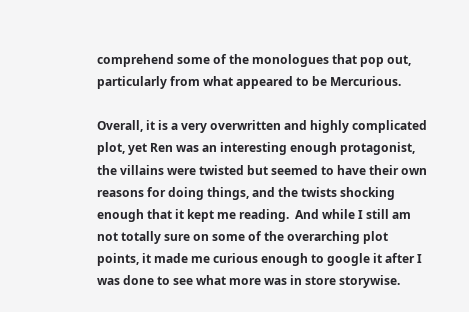comprehend some of the monologues that pop out, particularly from what appeared to be Mercurious.

Overall, it is a very overwritten and highly complicated plot, yet Ren was an interesting enough protagonist, the villains were twisted but seemed to have their own reasons for doing things, and the twists shocking enough that it kept me reading.  And while I still am not totally sure on some of the overarching plot points, it made me curious enough to google it after I was done to see what more was in store storywise.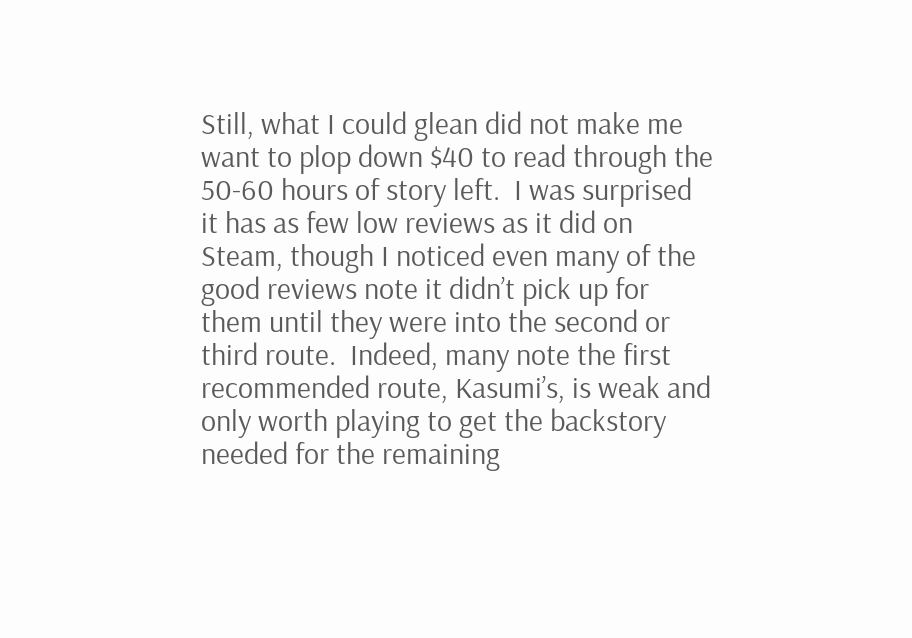Still, what I could glean did not make me want to plop down $40 to read through the 50-60 hours of story left.  I was surprised it has as few low reviews as it did on Steam, though I noticed even many of the good reviews note it didn’t pick up for them until they were into the second or third route.  Indeed, many note the first recommended route, Kasumi’s, is weak and only worth playing to get the backstory needed for the remaining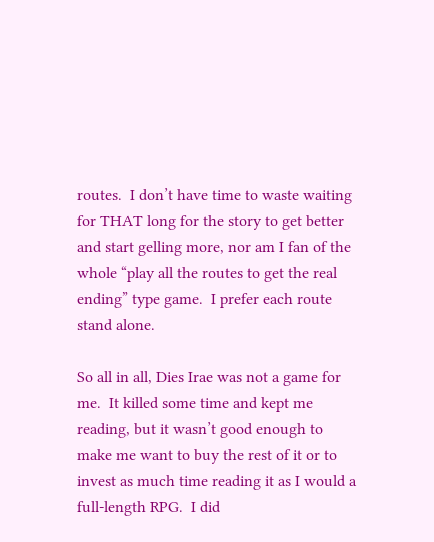routes.  I don’t have time to waste waiting for THAT long for the story to get better and start gelling more, nor am I fan of the whole “play all the routes to get the real ending” type game.  I prefer each route stand alone.

So all in all, Dies Irae was not a game for me.  It killed some time and kept me reading, but it wasn’t good enough to make me want to buy the rest of it or to invest as much time reading it as I would a full-length RPG.  I did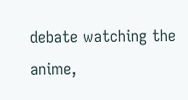debate watching the anime,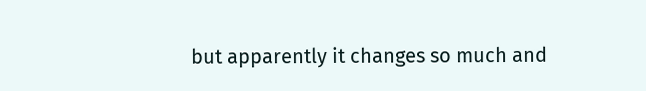but apparently it changes so much and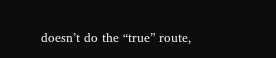doesn’t do the “true” route,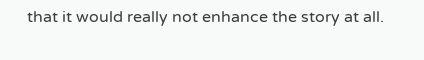that it would really not enhance the story at all.